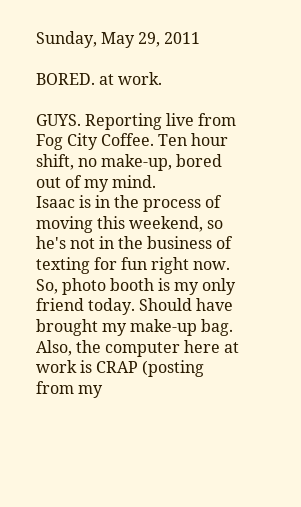Sunday, May 29, 2011

BORED. at work.

GUYS. Reporting live from Fog City Coffee. Ten hour shift, no make-up, bored out of my mind.
Isaac is in the process of moving this weekend, so he's not in the business of texting for fun right now. So, photo booth is my only friend today. Should have brought my make-up bag. Also, the computer here at work is CRAP (posting from my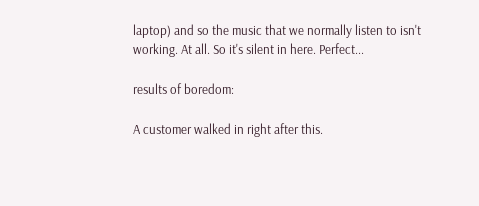laptop) and so the music that we normally listen to isn't working. At all. So it's silent in here. Perfect...

results of boredom:

A customer walked in right after this.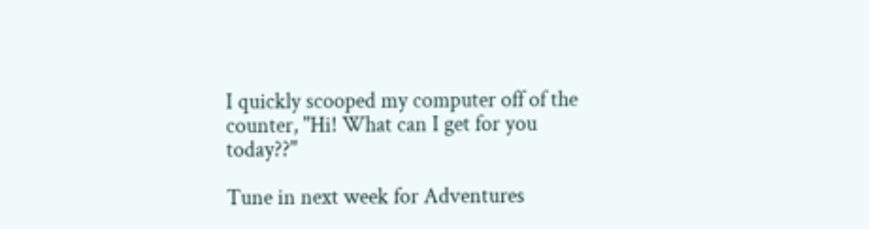I quickly scooped my computer off of the counter, "Hi! What can I get for you today??"

Tune in next week for Adventures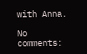with Anna.

No comments: